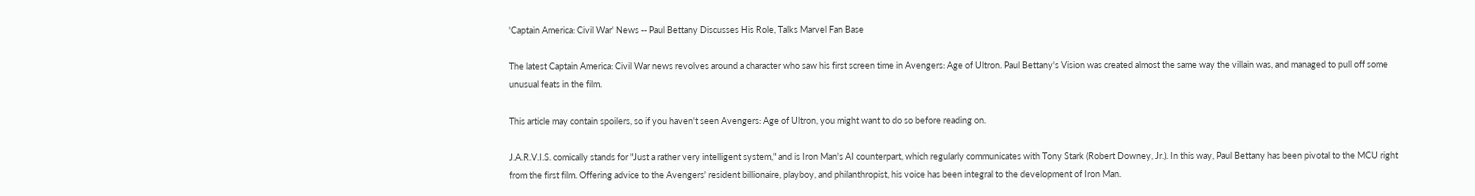'Captain America: Civil War' News -- Paul Bettany Discusses His Role, Talks Marvel Fan Base

The latest Captain America: Civil War news revolves around a character who saw his first screen time in Avengers: Age of Ultron. Paul Bettany's Vision was created almost the same way the villain was, and managed to pull off some unusual feats in the film.

This article may contain spoilers, so if you haven't seen Avengers: Age of Ultron, you might want to do so before reading on.

J.A.R.V.I.S. comically stands for "Just a rather very intelligent system," and is Iron Man's AI counterpart, which regularly communicates with Tony Stark (Robert Downey, Jr.). In this way, Paul Bettany has been pivotal to the MCU right from the first film. Offering advice to the Avengers' resident billionaire, playboy, and philanthropist, his voice has been integral to the development of Iron Man.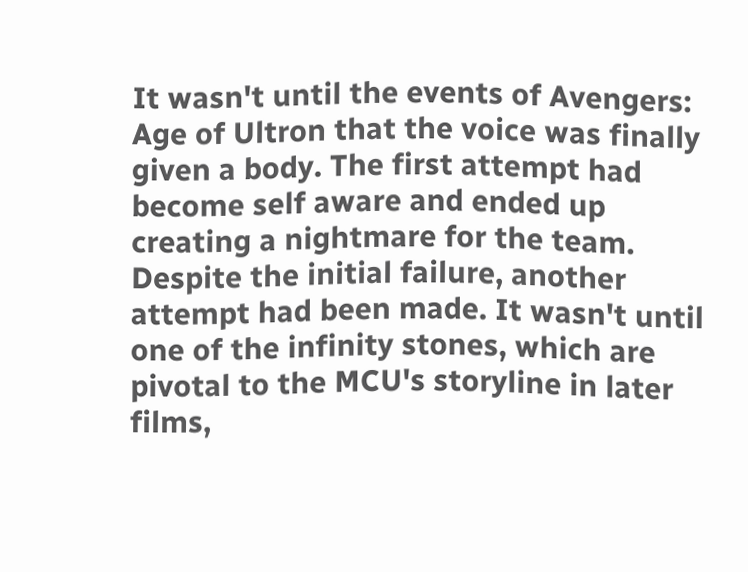It wasn't until the events of Avengers: Age of Ultron that the voice was finally given a body. The first attempt had become self aware and ended up creating a nightmare for the team. Despite the initial failure, another attempt had been made. It wasn't until one of the infinity stones, which are pivotal to the MCU's storyline in later films,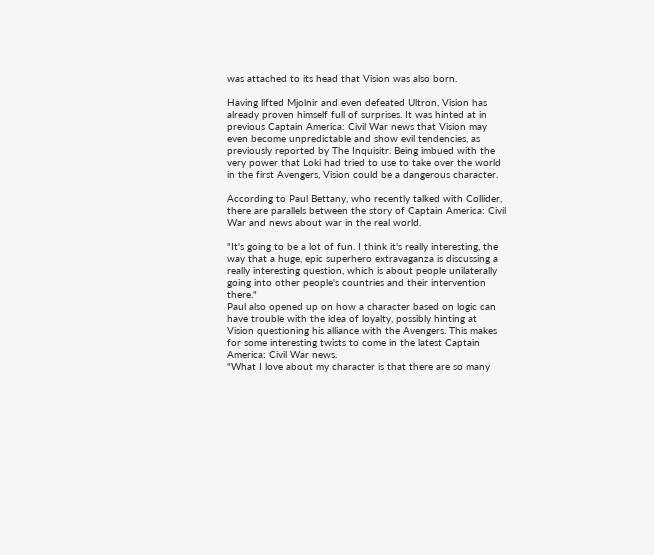was attached to its head that Vision was also born.

Having lifted Mjolnir and even defeated Ultron, Vision has already proven himself full of surprises. It was hinted at in previous Captain America: Civil War news that Vision may even become unpredictable and show evil tendencies, as previously reported by The Inquisitr. Being imbued with the very power that Loki had tried to use to take over the world in the first Avengers, Vision could be a dangerous character.

According to Paul Bettany, who recently talked with Collider, there are parallels between the story of Captain America: Civil War and news about war in the real world.

"It's going to be a lot of fun. I think it's really interesting, the way that a huge, epic superhero extravaganza is discussing a really interesting question, which is about people unilaterally going into other people's countries and their intervention there."
Paul also opened up on how a character based on logic can have trouble with the idea of loyalty, possibly hinting at Vision questioning his alliance with the Avengers. This makes for some interesting twists to come in the latest Captain America: Civil War news.
"What I love about my character is that there are so many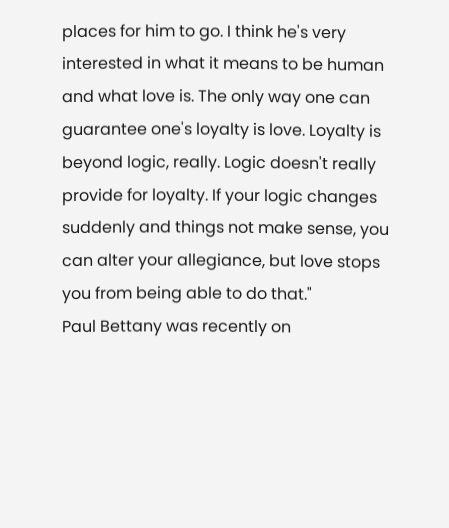places for him to go. I think he's very interested in what it means to be human and what love is. The only way one can guarantee one's loyalty is love. Loyalty is beyond logic, really. Logic doesn't really provide for loyalty. If your logic changes suddenly and things not make sense, you can alter your allegiance, but love stops you from being able to do that."
Paul Bettany was recently on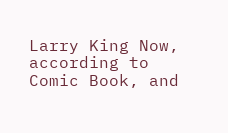Larry King Now, according to Comic Book, and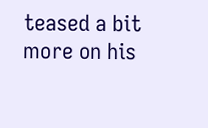teased a bit more on his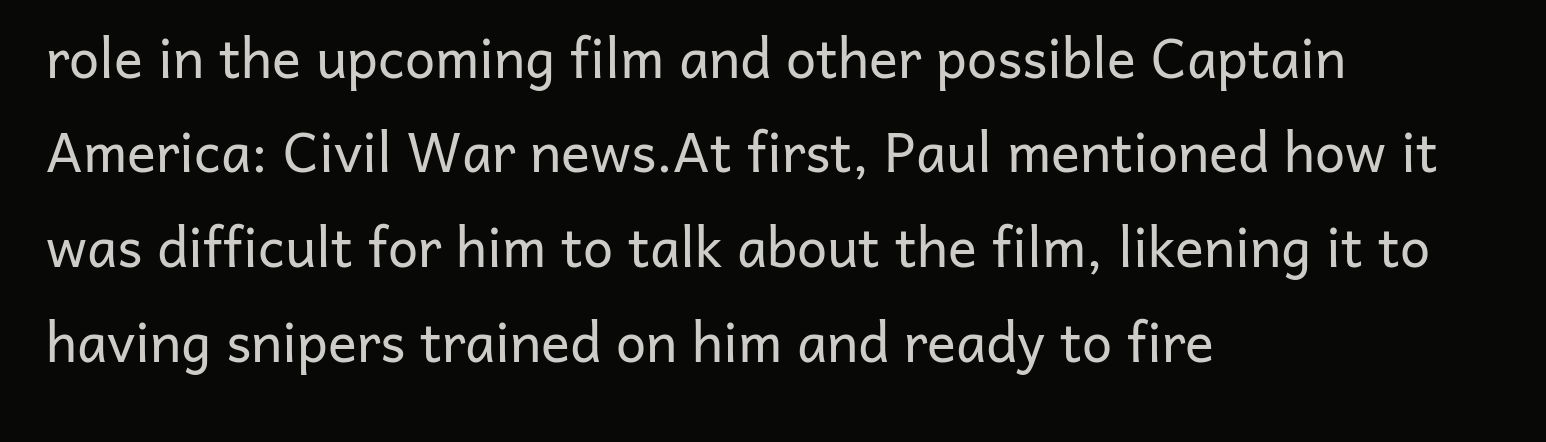role in the upcoming film and other possible Captain America: Civil War news.At first, Paul mentioned how it was difficult for him to talk about the film, likening it to having snipers trained on him and ready to fire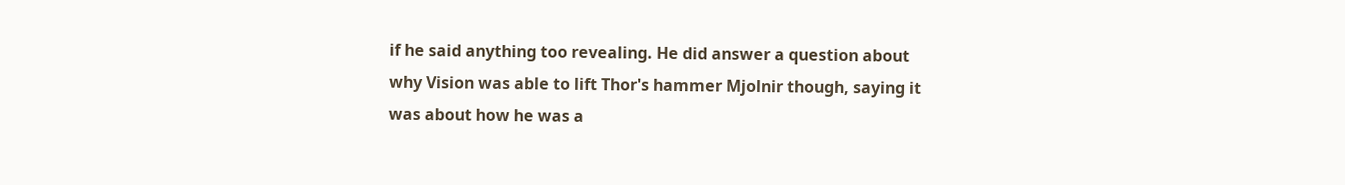if he said anything too revealing. He did answer a question about why Vision was able to lift Thor's hammer Mjolnir though, saying it was about how he was a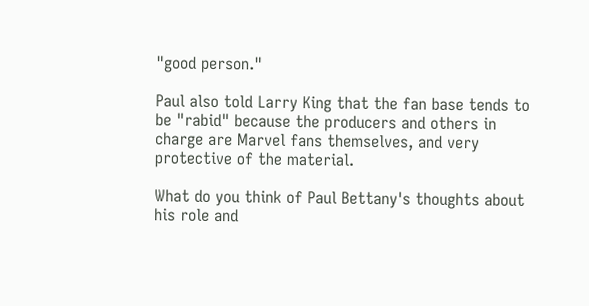"good person."

Paul also told Larry King that the fan base tends to be "rabid" because the producers and others in charge are Marvel fans themselves, and very protective of the material.

What do you think of Paul Bettany's thoughts about his role and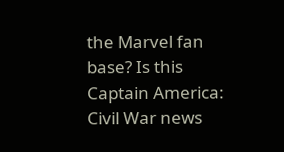the Marvel fan base? Is this Captain America: Civil War news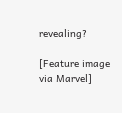revealing?

[Feature image via Marvel]